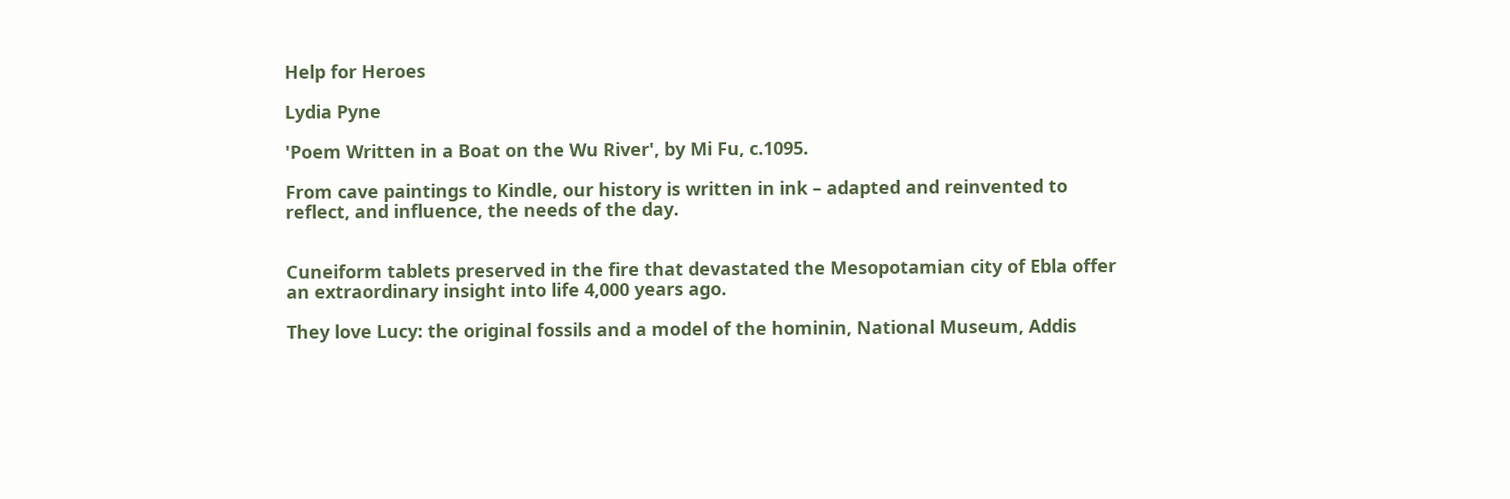Help for Heroes

Lydia Pyne

'Poem Written in a Boat on the Wu River', by Mi Fu, c.1095.

From cave paintings to Kindle, our history is written in ink – adapted and reinvented to reflect, and influence, the needs of the day.


Cuneiform tablets preserved in the fire that devastated the Mesopotamian city of Ebla offer an extraordinary insight into life 4,000 years ago.

They love Lucy: the original fossils and a model of the hominin, National Museum, Addis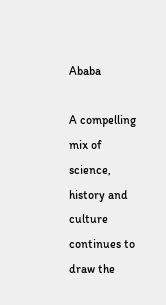Ababa

A compelling mix of science, history and culture continues to draw the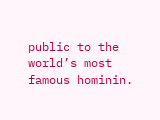public to the world’s most famous hominin.